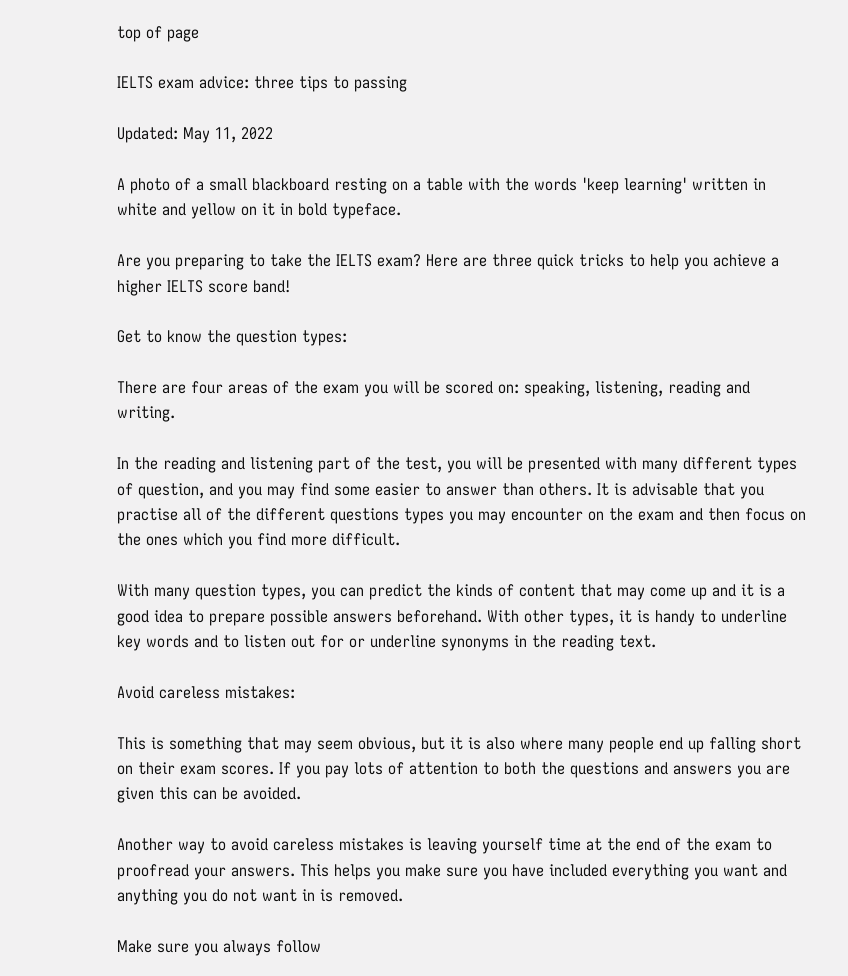top of page

IELTS exam advice: three tips to passing

Updated: May 11, 2022

A photo of a small blackboard resting on a table with the words 'keep learning' written in white and yellow on it in bold typeface.

Are you preparing to take the IELTS exam? Here are three quick tricks to help you achieve a higher IELTS score band!

Get to know the question types:

There are four areas of the exam you will be scored on: speaking, listening, reading and writing.

In the reading and listening part of the test, you will be presented with many different types of question, and you may find some easier to answer than others. It is advisable that you practise all of the different questions types you may encounter on the exam and then focus on the ones which you find more difficult.

With many question types, you can predict the kinds of content that may come up and it is a good idea to prepare possible answers beforehand. With other types, it is handy to underline key words and to listen out for or underline synonyms in the reading text.

Avoid careless mistakes:

This is something that may seem obvious, but it is also where many people end up falling short on their exam scores. If you pay lots of attention to both the questions and answers you are given this can be avoided.

Another way to avoid careless mistakes is leaving yourself time at the end of the exam to proofread your answers. This helps you make sure you have included everything you want and anything you do not want in is removed.

Make sure you always follow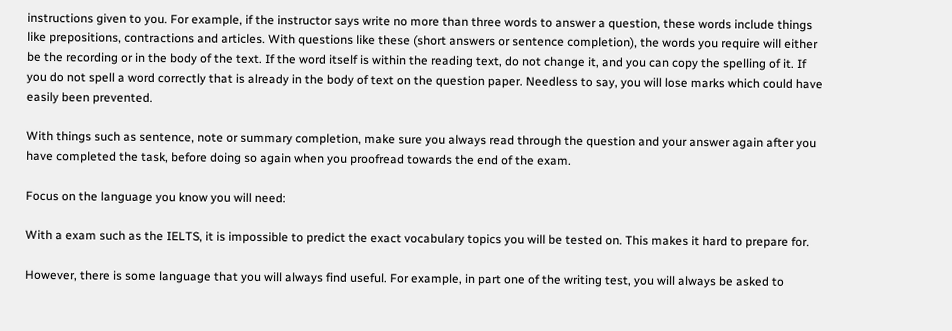instructions given to you. For example, if the instructor says write no more than three words to answer a question, these words include things like prepositions, contractions and articles. With questions like these (short answers or sentence completion), the words you require will either be the recording or in the body of the text. If the word itself is within the reading text, do not change it, and you can copy the spelling of it. If you do not spell a word correctly that is already in the body of text on the question paper. Needless to say, you will lose marks which could have easily been prevented.

With things such as sentence, note or summary completion, make sure you always read through the question and your answer again after you have completed the task, before doing so again when you proofread towards the end of the exam.

Focus on the language you know you will need:

With a exam such as the IELTS, it is impossible to predict the exact vocabulary topics you will be tested on. This makes it hard to prepare for.

However, there is some language that you will always find useful. For example, in part one of the writing test, you will always be asked to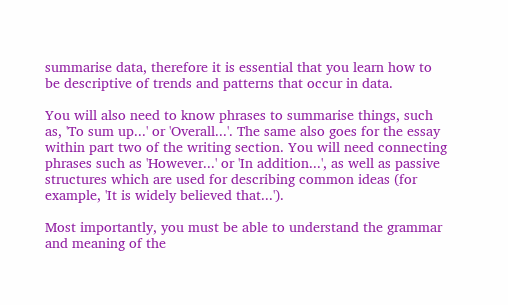summarise data, therefore it is essential that you learn how to be descriptive of trends and patterns that occur in data.

You will also need to know phrases to summarise things, such as, 'To sum up...' or 'Overall...'. The same also goes for the essay within part two of the writing section. You will need connecting phrases such as 'However...' or 'In addition...', as well as passive structures which are used for describing common ideas (for example, 'It is widely believed that...').

Most importantly, you must be able to understand the grammar and meaning of the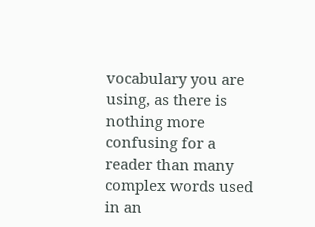vocabulary you are using, as there is nothing more confusing for a reader than many complex words used in an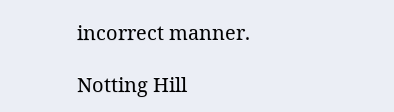incorrect manner.

Notting Hill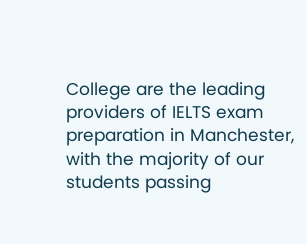College are the leading providers of IELTS exam preparation in Manchester, with the majority of our students passing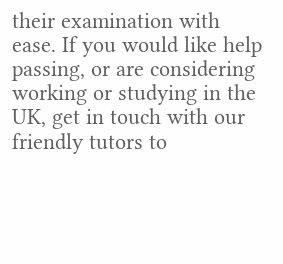their examination with ease. If you would like help passing, or are considering working or studying in the UK, get in touch with our friendly tutors to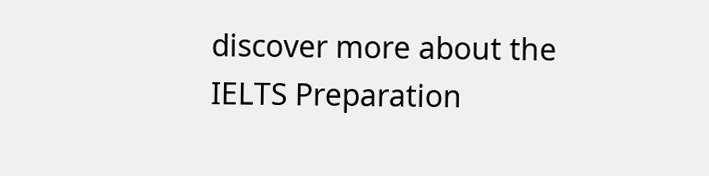discover more about the IELTS Preparation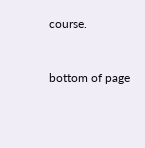course.


bottom of page